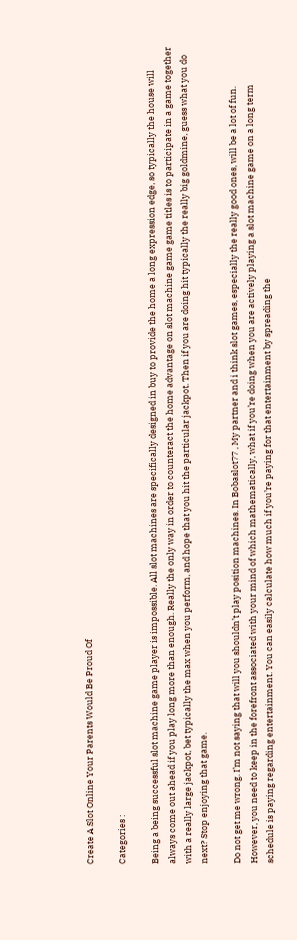Create A Slot Online Your Parents Would Be Proud Of

Categories :

Being a being successful slot machine game player is impossible. All slot machines are specifically designed in buy to provide the home a long expression edge, so typically the house will always come out ahead if you play long more than enough. Really the only way in order to counteract the home advantage on slot machine game game titles is to participate in a game together with a really large jackpot, bet typically the max when you perform, and hope that you hit the particular jackpot. Then if you are doing hit typically the really big goldmine, guess what you do next? Stop enjoying that game.

Do not get me wrong. I’m not saying that will you shouldn’t play position machines. In Bobaslot77 , My partner and i think slot games, especially the really good ones, will be a lot of fun. However, you need to keep in the forefront associated with your mind of which mathematically, what if you’re doing when you are actively playing a slot machine game on a long term schedule is paying regarding entertainment. You can easily calculate how much if you’re paying for that entertainment by spreading the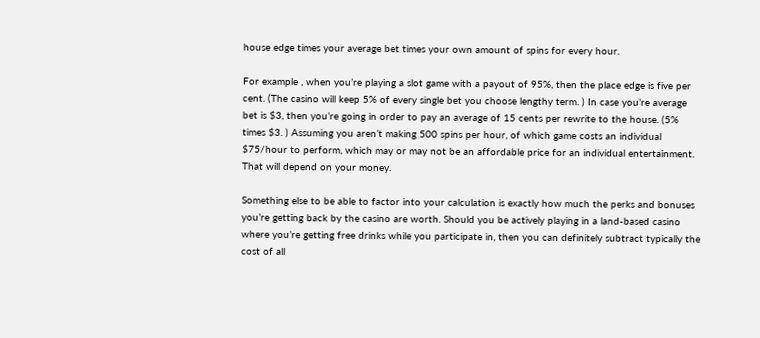house edge times your average bet times your own amount of spins for every hour.

For example , when you’re playing a slot game with a payout of 95%, then the place edge is five per cent. (The casino will keep 5% of every single bet you choose lengthy term. ) In case you’re average bet is $3, then you’re going in order to pay an average of 15 cents per rewrite to the house. (5% times $3. ) Assuming you aren’t making 500 spins per hour, of which game costs an individual $75/hour to perform, which may or may not be an affordable price for an individual entertainment. That will depend on your money.

Something else to be able to factor into your calculation is exactly how much the perks and bonuses you’re getting back by the casino are worth. Should you be actively playing in a land-based casino where you’re getting free drinks while you participate in, then you can definitely subtract typically the cost of all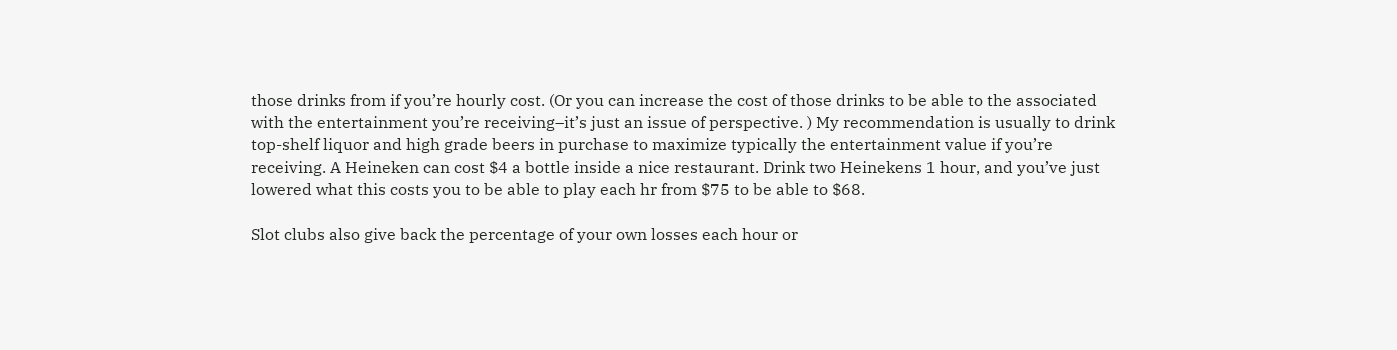those drinks from if you’re hourly cost. (Or you can increase the cost of those drinks to be able to the associated with the entertainment you’re receiving–it’s just an issue of perspective. ) My recommendation is usually to drink top-shelf liquor and high grade beers in purchase to maximize typically the entertainment value if you’re receiving. A Heineken can cost $4 a bottle inside a nice restaurant. Drink two Heinekens 1 hour, and you’ve just lowered what this costs you to be able to play each hr from $75 to be able to $68.

Slot clubs also give back the percentage of your own losses each hour or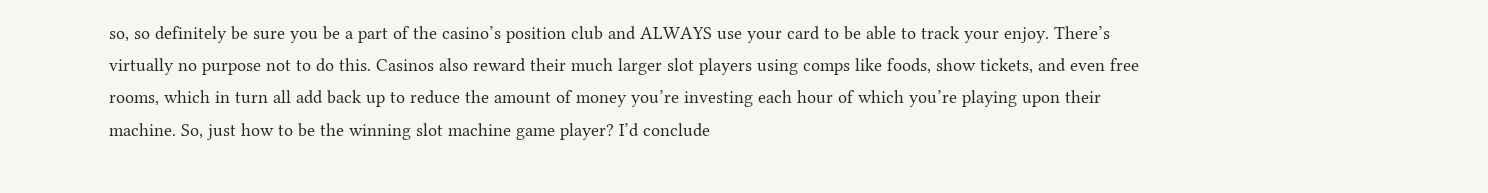so, so definitely be sure you be a part of the casino’s position club and ALWAYS use your card to be able to track your enjoy. There’s virtually no purpose not to do this. Casinos also reward their much larger slot players using comps like foods, show tickets, and even free rooms, which in turn all add back up to reduce the amount of money you’re investing each hour of which you’re playing upon their machine. So, just how to be the winning slot machine game player? I’d conclude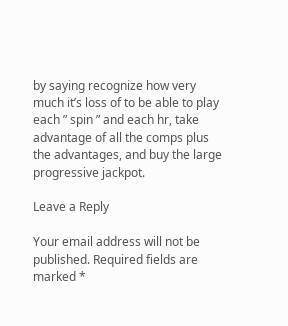by saying recognize how very much it’s loss of to be able to play each ” spin ” and each hr, take advantage of all the comps plus the advantages, and buy the large progressive jackpot.

Leave a Reply

Your email address will not be published. Required fields are marked *